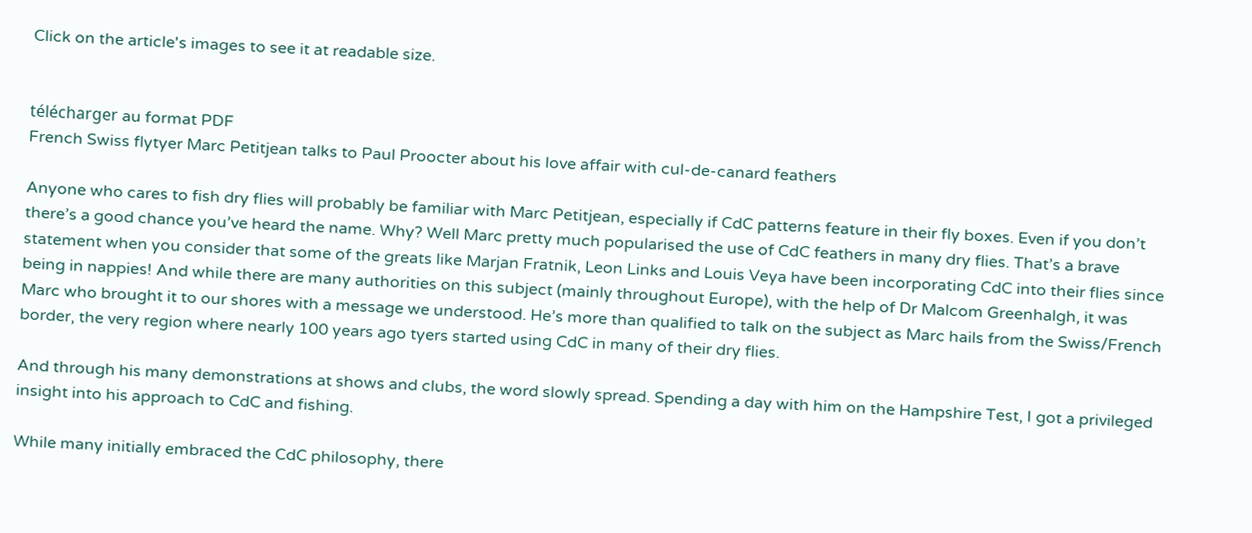Click on the article's images to see it at readable size.


télécharger au format PDF
French Swiss flytyer Marc Petitjean talks to Paul Proocter about his love affair with cul-de-canard feathers

Anyone who cares to fish dry flies will probably be familiar with Marc Petitjean, especially if CdC patterns feature in their fly boxes. Even if you don’t there’s a good chance you’ve heard the name. Why? Well Marc pretty much popularised the use of CdC feathers in many dry flies. That’s a brave statement when you consider that some of the greats like Marjan Fratnik, Leon Links and Louis Veya have been incorporating CdC into their flies since being in nappies! And while there are many authorities on this subject (mainly throughout Europe), with the help of Dr Malcom Greenhalgh, it was Marc who brought it to our shores with a message we understood. He’s more than qualified to talk on the subject as Marc hails from the Swiss/French border, the very region where nearly 100 years ago tyers started using CdC in many of their dry flies.

And through his many demonstrations at shows and clubs, the word slowly spread. Spending a day with him on the Hampshire Test, I got a privileged insight into his approach to CdC and fishing.

While many initially embraced the CdC philosophy, there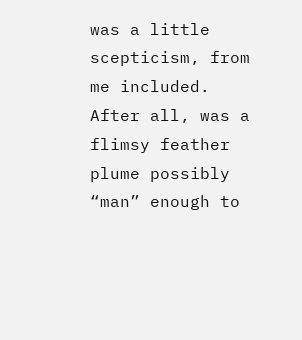was a little scepticism, from me included. After all, was a flimsy feather plume possibly “man” enough to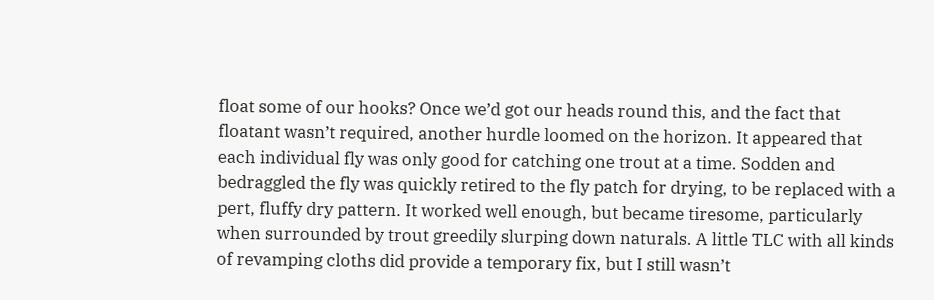float some of our hooks? Once we’d got our heads round this, and the fact that floatant wasn’t required, another hurdle loomed on the horizon. It appeared that each individual fly was only good for catching one trout at a time. Sodden and bedraggled the fly was quickly retired to the fly patch for drying, to be replaced with a pert, fluffy dry pattern. It worked well enough, but became tiresome, particularly when surrounded by trout greedily slurping down naturals. A little TLC with all kinds of revamping cloths did provide a temporary fix, but I still wasn’t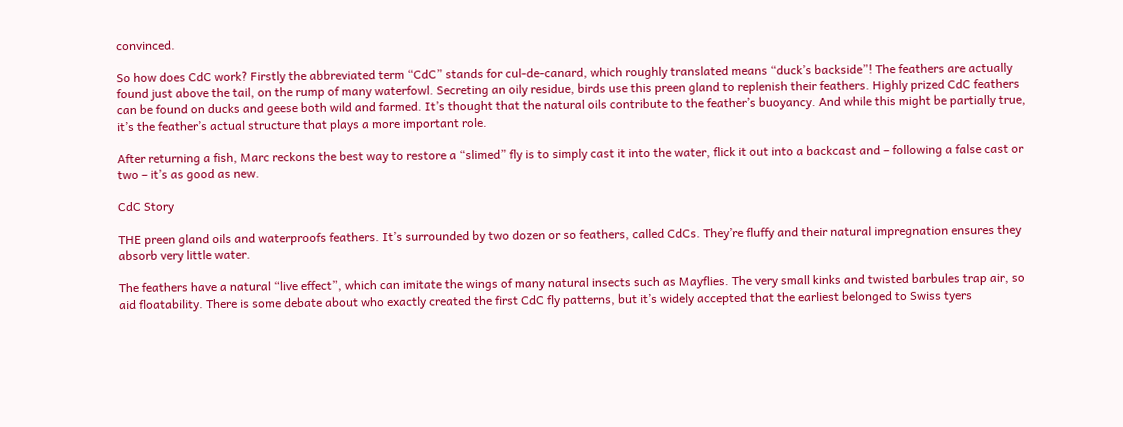convinced.

So how does CdC work? Firstly the abbreviated term “CdC” stands for cul-de-canard, which roughly translated means “duck’s backside”! The feathers are actually found just above the tail, on the rump of many waterfowl. Secreting an oily residue, birds use this preen gland to replenish their feathers. Highly prized CdC feathers can be found on ducks and geese both wild and farmed. It’s thought that the natural oils contribute to the feather’s buoyancy. And while this might be partially true, it’s the feather’s actual structure that plays a more important role.

After returning a fish, Marc reckons the best way to restore a “slimed” fly is to simply cast it into the water, flick it out into a backcast and – following a false cast or two – it’s as good as new.

CdC Story

THE preen gland oils and waterproofs feathers. It’s surrounded by two dozen or so feathers, called CdCs. They’re fluffy and their natural impregnation ensures they absorb very little water.

The feathers have a natural “live effect”, which can imitate the wings of many natural insects such as Mayflies. The very small kinks and twisted barbules trap air, so aid floatability. There is some debate about who exactly created the first CdC fly patterns, but it’s widely accepted that the earliest belonged to Swiss tyers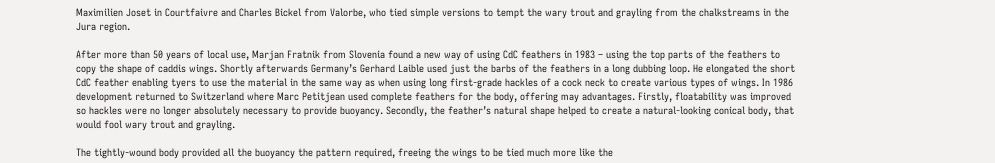Maximilien Joset in Courtfaivre and Charles Bickel from Valorbe, who tied simple versions to tempt the wary trout and grayling from the chalkstreams in the Jura region.

After more than 50 years of local use, Marjan Fratnik from Slovenia found a new way of using CdC feathers in 1983 – using the top parts of the feathers to copy the shape of caddis wings. Shortly afterwards Germany’s Gerhard Laible used just the barbs of the feathers in a long dubbing loop. He elongated the short CdC feather enabling tyers to use the material in the same way as when using long first-grade hackles of a cock neck to create various types of wings. In 1986 development returned to Switzerland where Marc Petitjean used complete feathers for the body, offering may advantages. Firstly, floatability was improved so hackles were no longer absolutely necessary to provide buoyancy. Secondly, the feather’s natural shape helped to create a natural-looking conical body, that would fool wary trout and grayling.

The tightly-wound body provided all the buoyancy the pattern required, freeing the wings to be tied much more like the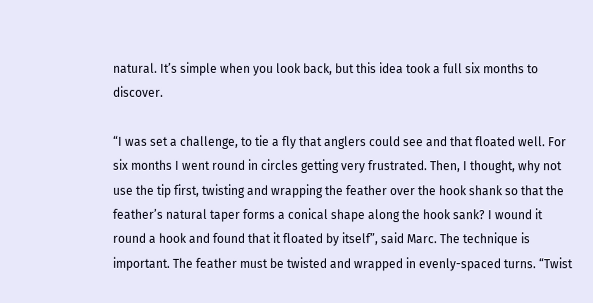natural. It’s simple when you look back, but this idea took a full six months to discover.

“I was set a challenge, to tie a fly that anglers could see and that floated well. For six months I went round in circles getting very frustrated. Then, I thought, why not use the tip first, twisting and wrapping the feather over the hook shank so that the feather’s natural taper forms a conical shape along the hook sank? I wound it round a hook and found that it floated by itself”, said Marc. The technique is important. The feather must be twisted and wrapped in evenly-spaced turns. “Twist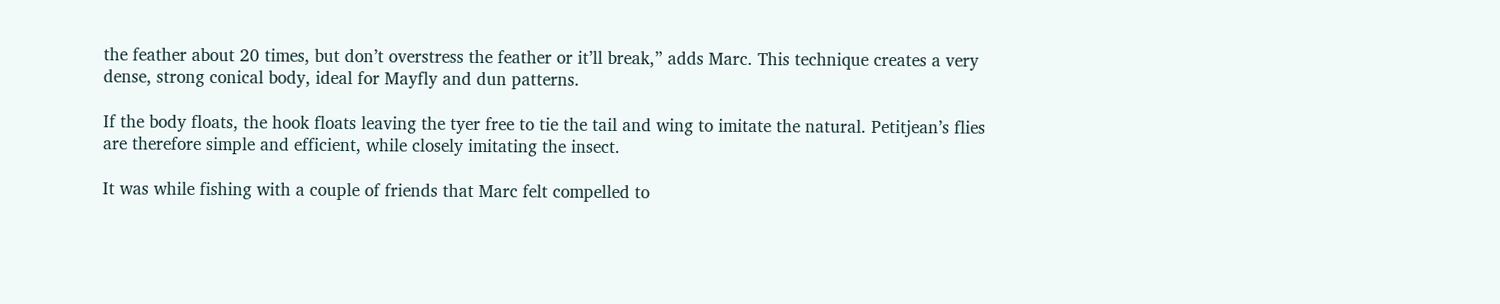the feather about 20 times, but don’t overstress the feather or it’ll break,” adds Marc. This technique creates a very dense, strong conical body, ideal for Mayfly and dun patterns.

If the body floats, the hook floats leaving the tyer free to tie the tail and wing to imitate the natural. Petitjean’s flies are therefore simple and efficient, while closely imitating the insect.

It was while fishing with a couple of friends that Marc felt compelled to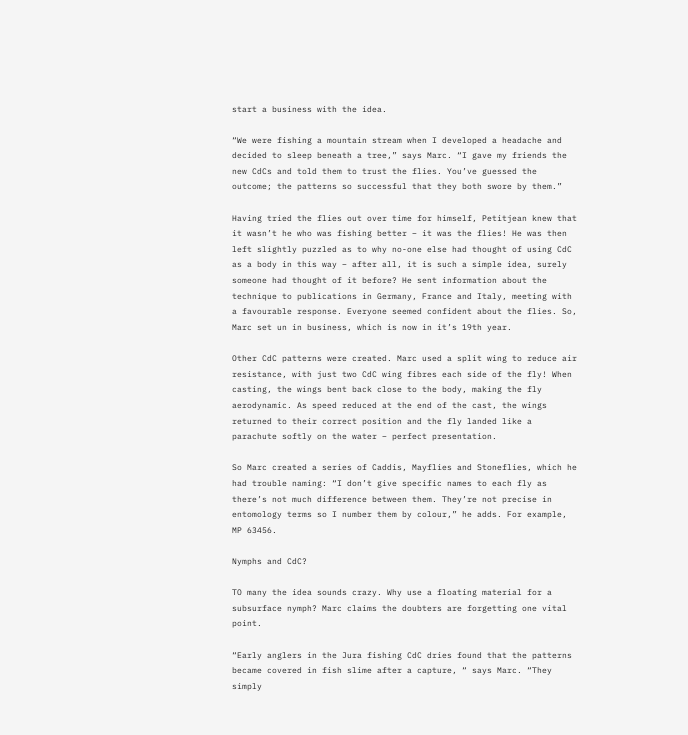start a business with the idea.

“We were fishing a mountain stream when I developed a headache and decided to sleep beneath a tree,” says Marc. “I gave my friends the new CdCs and told them to trust the flies. You’ve guessed the outcome; the patterns so successful that they both swore by them.”

Having tried the flies out over time for himself, Petitjean knew that it wasn’t he who was fishing better – it was the flies! He was then left slightly puzzled as to why no-one else had thought of using CdC as a body in this way – after all, it is such a simple idea, surely someone had thought of it before? He sent information about the technique to publications in Germany, France and Italy, meeting with a favourable response. Everyone seemed confident about the flies. So, Marc set un in business, which is now in it’s 19th year.

Other CdC patterns were created. Marc used a split wing to reduce air resistance, with just two CdC wing fibres each side of the fly! When casting, the wings bent back close to the body, making the fly aerodynamic. As speed reduced at the end of the cast, the wings returned to their correct position and the fly landed like a parachute softly on the water – perfect presentation.

So Marc created a series of Caddis, Mayflies and Stoneflies, which he had trouble naming: “I don’t give specific names to each fly as there’s not much difference between them. They’re not precise in entomology terms so I number them by colour,” he adds. For example, MP 63456.

Nymphs and CdC?

TO many the idea sounds crazy. Why use a floating material for a subsurface nymph? Marc claims the doubters are forgetting one vital point.

“Early anglers in the Jura fishing CdC dries found that the patterns became covered in fish slime after a capture, “ says Marc. “They simply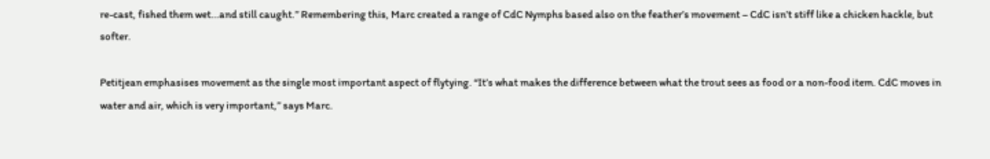re-cast, fished them wet…and still caught.” Remembering this, Marc created a range of CdC Nymphs based also on the feather’s movement – CdC isn’t stiff like a chicken hackle, but softer.

Petitjean emphasises movement as the single most important aspect of flytying. “It’s what makes the difference between what the trout sees as food or a non-food item. CdC moves in water and air, which is very important,” says Marc.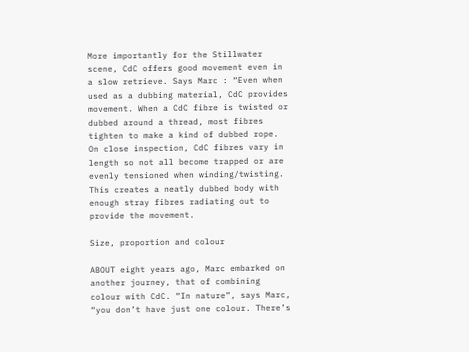More importantly for the Stillwater scene, CdC offers good movement even in a slow retrieve. Says Marc : “Even when used as a dubbing material, CdC provides movement. When a CdC fibre is twisted or dubbed around a thread, most fibres tighten to make a kind of dubbed rope. On close inspection, CdC fibres vary in length so not all become trapped or are evenly tensioned when winding/twisting. This creates a neatly dubbed body with enough stray fibres radiating out to provide the movement.

Size, proportion and colour

ABOUT eight years ago, Marc embarked on another journey, that of combining colour with CdC. “In nature”, says Marc, “you don’t have just one colour. There’s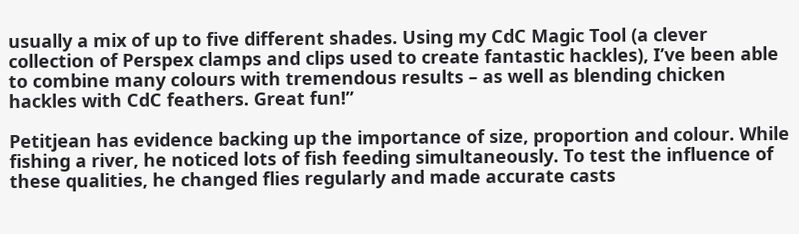usually a mix of up to five different shades. Using my CdC Magic Tool (a clever collection of Perspex clamps and clips used to create fantastic hackles), I’ve been able to combine many colours with tremendous results – as well as blending chicken hackles with CdC feathers. Great fun!”

Petitjean has evidence backing up the importance of size, proportion and colour. While fishing a river, he noticed lots of fish feeding simultaneously. To test the influence of these qualities, he changed flies regularly and made accurate casts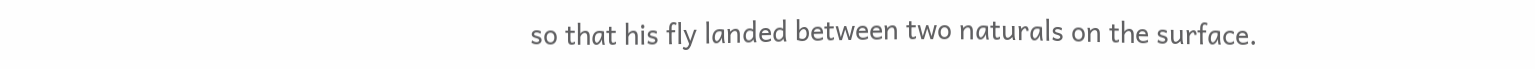so that his fly landed between two naturals on the surface.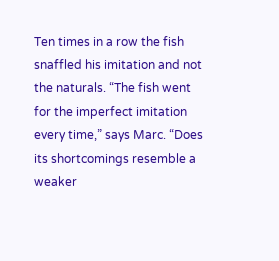Ten times in a row the fish snaffled his imitation and not the naturals. “The fish went for the imperfect imitation every time,” says Marc. “Does its shortcomings resemble a weaker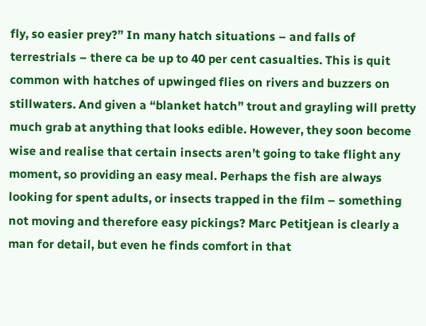fly, so easier prey?” In many hatch situations – and falls of terrestrials – there ca be up to 40 per cent casualties. This is quit common with hatches of upwinged flies on rivers and buzzers on stillwaters. And given a “blanket hatch” trout and grayling will pretty much grab at anything that looks edible. However, they soon become wise and realise that certain insects aren’t going to take flight any moment, so providing an easy meal. Perhaps the fish are always looking for spent adults, or insects trapped in the film – something not moving and therefore easy pickings? Marc Petitjean is clearly a man for detail, but even he finds comfort in that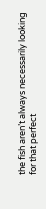the fish aren’t always necessarily looking for that perfect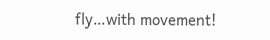fly…with movement!